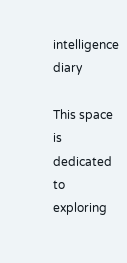intelligence diary

This space is dedicated to exploring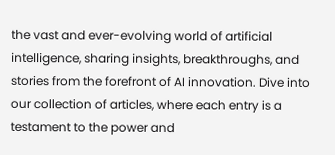the vast and ever-evolving world of artificial intelligence, sharing insights, breakthroughs, and stories from the forefront of AI innovation. Dive into our collection of articles, where each entry is a testament to the power and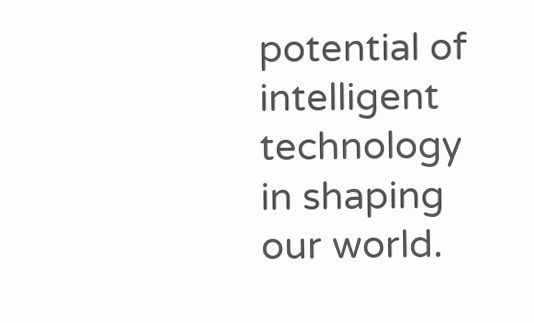potential of intelligent technology in shaping our world.